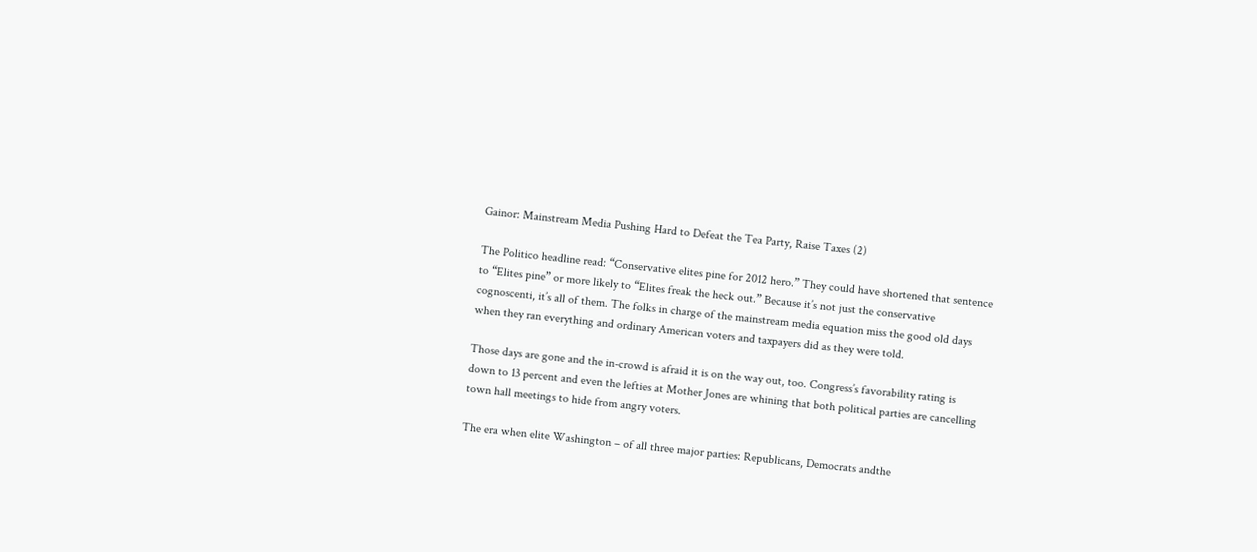Gainor: Mainstream Media Pushing Hard to Defeat the Tea Party, Raise Taxes (2)

The Politico headline read: “Conservative elites pine for 2012 hero.” They could have shortened that sentence to “Elites pine” or more likely to “Elites freak the heck out.” Because it’s not just the conservative cognoscenti, it’s all of them. The folks in charge of the mainstream media equation miss the good old days when they ran everything and ordinary American voters and taxpayers did as they were told.

Those days are gone and the in-crowd is afraid it is on the way out, too. Congress’s favorability rating is down to 13 percent and even the lefties at Mother Jones are whining that both political parties are cancelling town hall meetings to hide from angry voters.

The era when elite Washington – of all three major parties: Republicans, Democrats andthe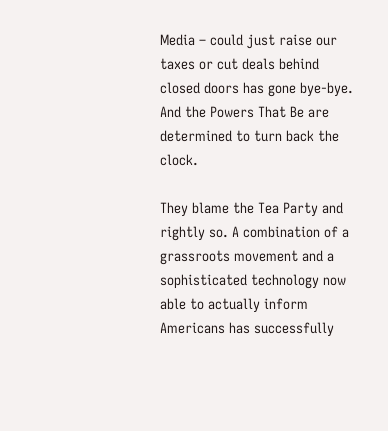Media – could just raise our taxes or cut deals behind closed doors has gone bye-bye. And the Powers That Be are determined to turn back the clock.

They blame the Tea Party and rightly so. A combination of a grassroots movement and a sophisticated technology now able to actually inform Americans has successfully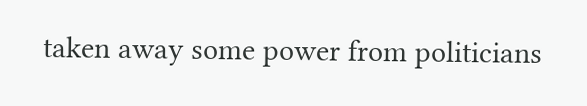taken away some power from politicians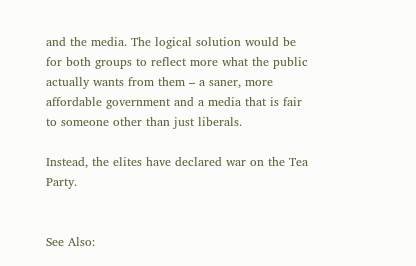and the media. The logical solution would be for both groups to reflect more what the public actually wants from them – a saner, more affordable government and a media that is fair to someone other than just liberals.

Instead, the elites have declared war on the Tea Party.


See Also: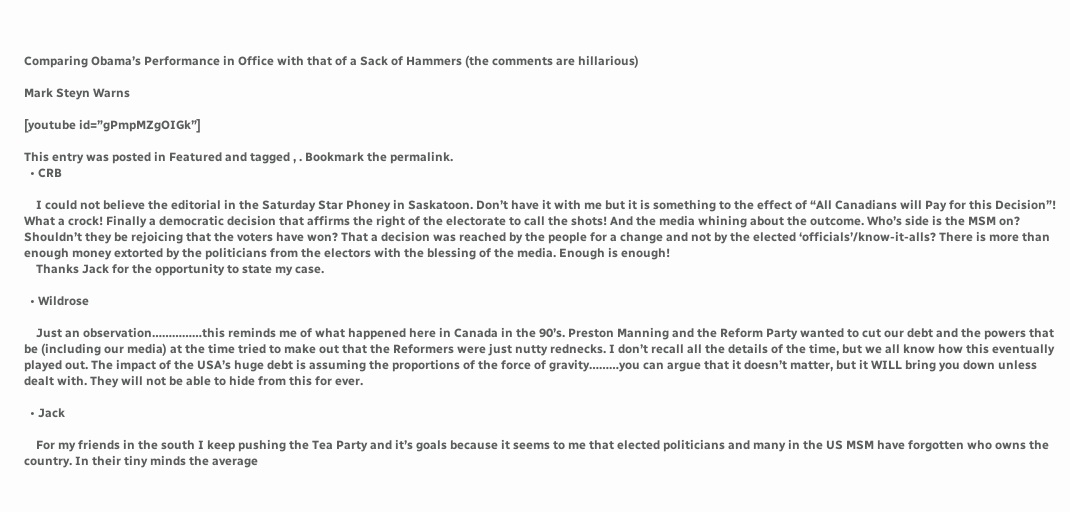Comparing Obama’s Performance in Office with that of a Sack of Hammers (the comments are hillarious)

Mark Steyn Warns

[youtube id=”gPmpMZgOIGk”]

This entry was posted in Featured and tagged , . Bookmark the permalink.
  • CRB

    I could not believe the editorial in the Saturday Star Phoney in Saskatoon. Don’t have it with me but it is something to the effect of “All Canadians will Pay for this Decision”! What a crock! Finally a democratic decision that affirms the right of the electorate to call the shots! And the media whining about the outcome. Who’s side is the MSM on? Shouldn’t they be rejoicing that the voters have won? That a decision was reached by the people for a change and not by the elected ‘officials’/know-it-alls? There is more than enough money extorted by the politicians from the electors with the blessing of the media. Enough is enough!
    Thanks Jack for the opportunity to state my case.

  • Wildrose

    Just an observation……………this reminds me of what happened here in Canada in the 90’s. Preston Manning and the Reform Party wanted to cut our debt and the powers that be (including our media) at the time tried to make out that the Reformers were just nutty rednecks. I don’t recall all the details of the time, but we all know how this eventually played out. The impact of the USA’s huge debt is assuming the proportions of the force of gravity………you can argue that it doesn’t matter, but it WILL bring you down unless dealt with. They will not be able to hide from this for ever.

  • Jack

    For my friends in the south I keep pushing the Tea Party and it’s goals because it seems to me that elected politicians and many in the US MSM have forgotten who owns the country. In their tiny minds the average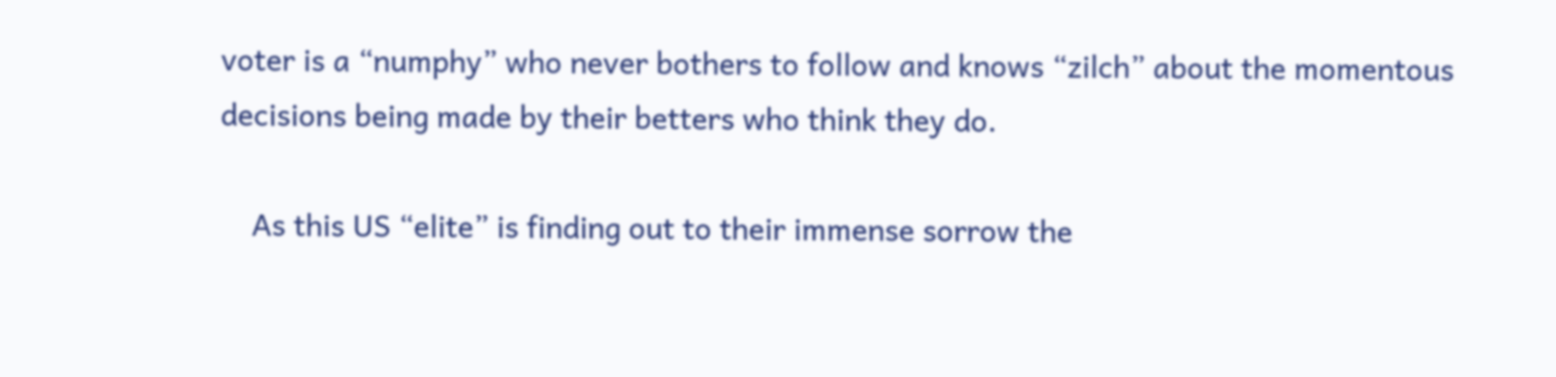voter is a “numphy” who never bothers to follow and knows “zilch” about the momentous decisions being made by their betters who think they do.

    As this US “elite” is finding out to their immense sorrow the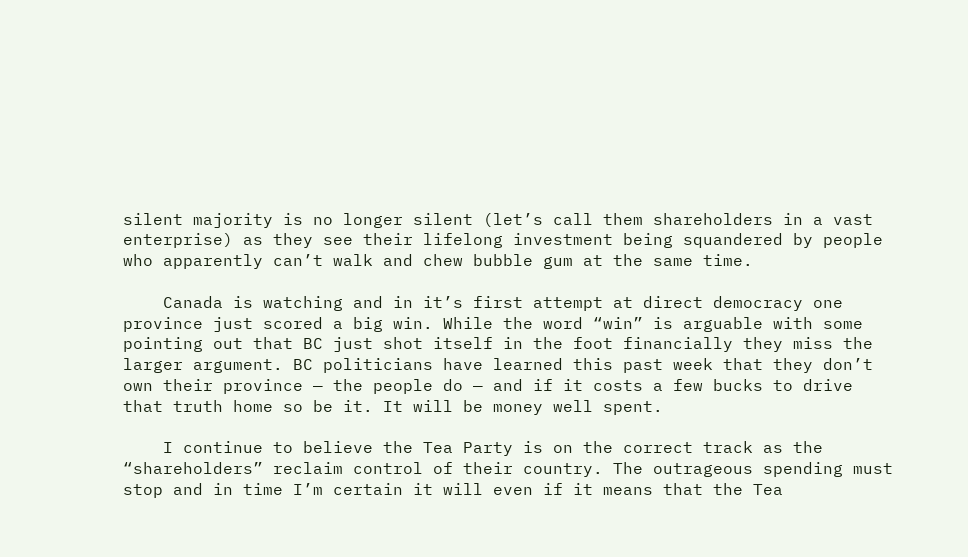silent majority is no longer silent (let’s call them shareholders in a vast enterprise) as they see their lifelong investment being squandered by people who apparently can’t walk and chew bubble gum at the same time.

    Canada is watching and in it’s first attempt at direct democracy one province just scored a big win. While the word “win” is arguable with some pointing out that BC just shot itself in the foot financially they miss the larger argument. BC politicians have learned this past week that they don’t own their province — the people do — and if it costs a few bucks to drive that truth home so be it. It will be money well spent.

    I continue to believe the Tea Party is on the correct track as the “shareholders” reclaim control of their country. The outrageous spending must stop and in time I’m certain it will even if it means that the Tea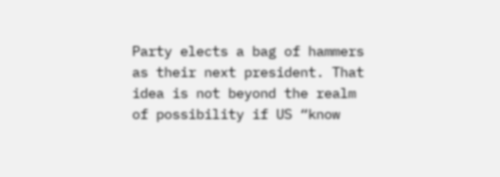Party elects a bag of hammers as their next president. That idea is not beyond the realm of possibility if US “know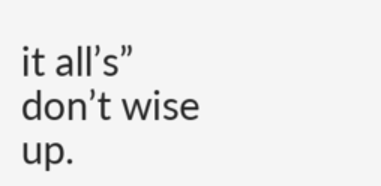it all’s” don’t wise up.